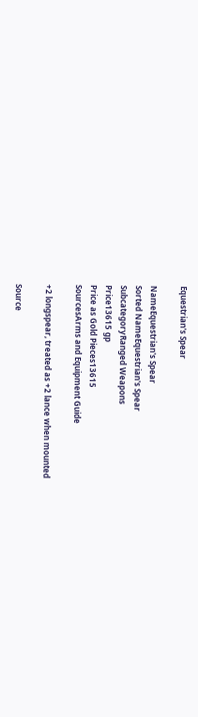Equestrian's Spear

NameEquestrian's Spear
Sorted NameEquestrian's Spear
SubcategoryRanged Weapons
Price13615 gp
Price as Gold Pieces13615
SourcesArms and Equipment Guide

+2 longspear, treated as +2 lance when mounted

Source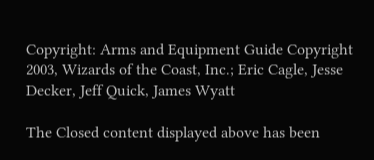Copyright: Arms and Equipment Guide Copyright 2003, Wizards of the Coast, Inc.; Eric Cagle, Jesse Decker, Jeff Quick, James Wyatt

The Closed content displayed above has been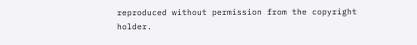reproduced without permission from the copyright holder.